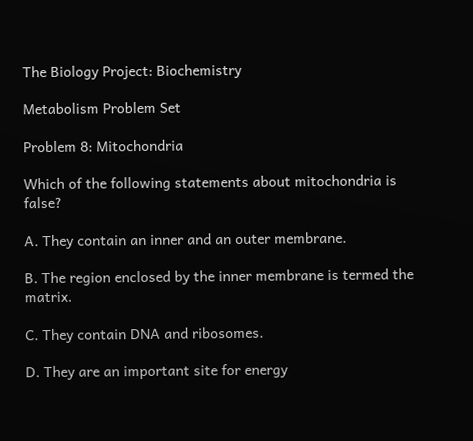The Biology Project: Biochemistry

Metabolism Problem Set

Problem 8: Mitochondria

Which of the following statements about mitochondria is false?

A. They contain an inner and an outer membrane.

B. The region enclosed by the inner membrane is termed the matrix.

C. They contain DNA and ribosomes.

D. They are an important site for energy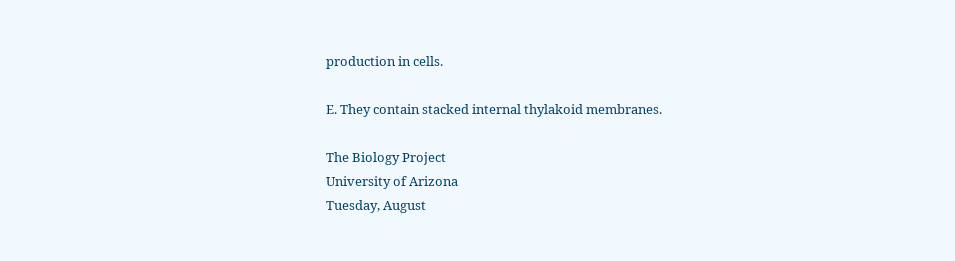production in cells.

E. They contain stacked internal thylakoid membranes.

The Biology Project
University of Arizona
Tuesday, August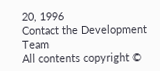20, 1996
Contact the Development Team
All contents copyright ©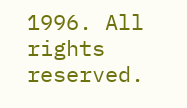1996. All rights reserved.